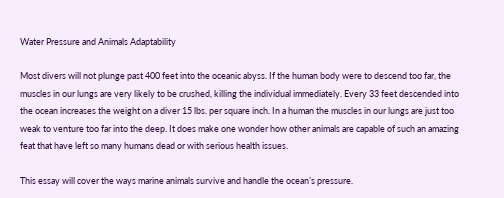Water Pressure and Animals Adaptability

Most divers will not plunge past 400 feet into the oceanic abyss. If the human body were to descend too far, the muscles in our lungs are very likely to be crushed, killing the individual immediately. Every 33 feet descended into the ocean increases the weight on a diver 15 lbs. per square inch. In a human the muscles in our lungs are just too weak to venture too far into the deep. It does make one wonder how other animals are capable of such an amazing feat that have left so many humans dead or with serious health issues.

This essay will cover the ways marine animals survive and handle the ocean’s pressure.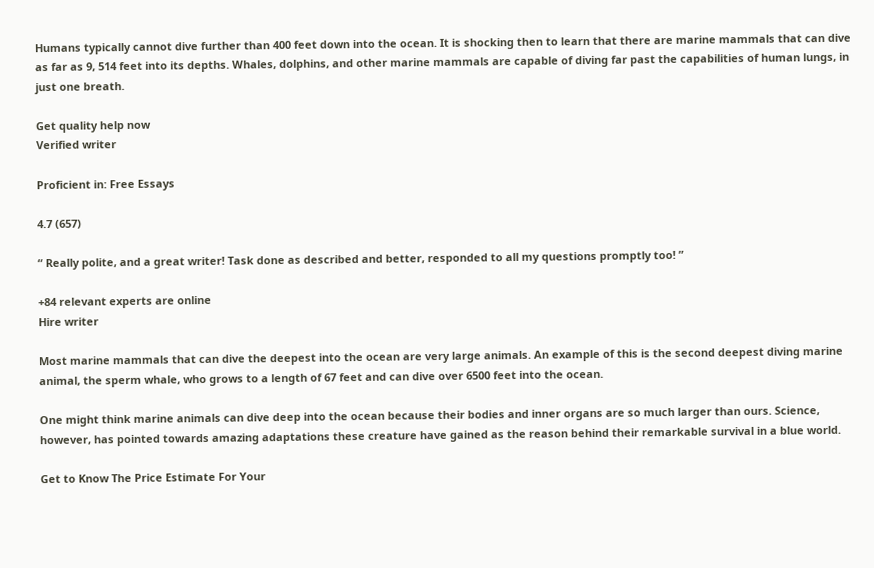Humans typically cannot dive further than 400 feet down into the ocean. It is shocking then to learn that there are marine mammals that can dive as far as 9, 514 feet into its depths. Whales, dolphins, and other marine mammals are capable of diving far past the capabilities of human lungs, in just one breath.

Get quality help now
Verified writer

Proficient in: Free Essays

4.7 (657)

“ Really polite, and a great writer! Task done as described and better, responded to all my questions promptly too! ”

+84 relevant experts are online
Hire writer

Most marine mammals that can dive the deepest into the ocean are very large animals. An example of this is the second deepest diving marine animal, the sperm whale, who grows to a length of 67 feet and can dive over 6500 feet into the ocean.

One might think marine animals can dive deep into the ocean because their bodies and inner organs are so much larger than ours. Science, however, has pointed towards amazing adaptations these creature have gained as the reason behind their remarkable survival in a blue world.

Get to Know The Price Estimate For Your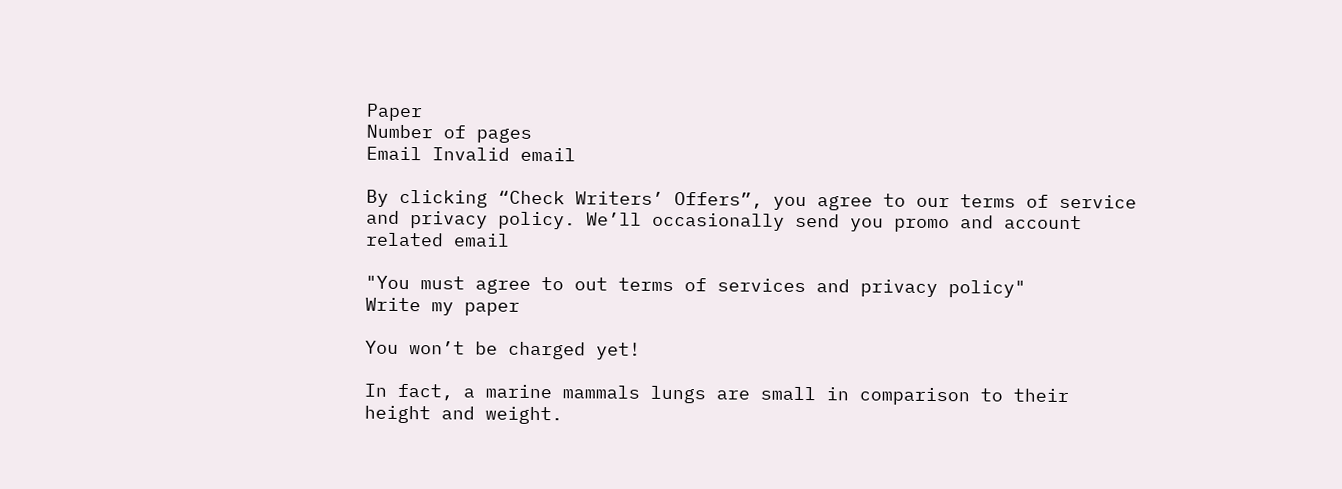Paper
Number of pages
Email Invalid email

By clicking “Check Writers’ Offers”, you agree to our terms of service and privacy policy. We’ll occasionally send you promo and account related email

"You must agree to out terms of services and privacy policy"
Write my paper

You won’t be charged yet!

In fact, a marine mammals lungs are small in comparison to their height and weight.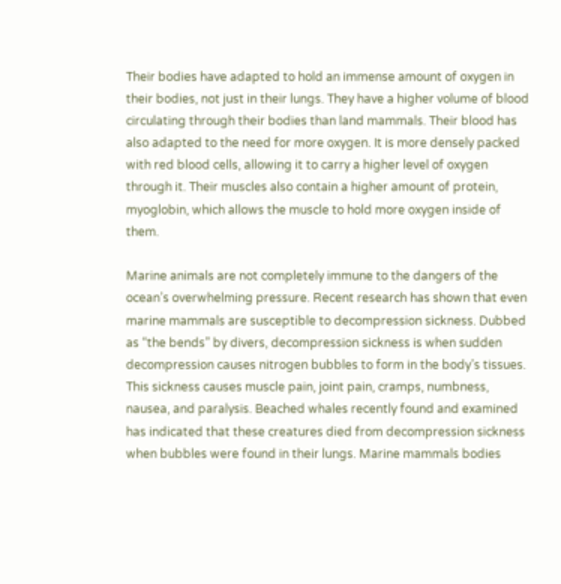Their bodies have adapted to hold an immense amount of oxygen in their bodies, not just in their lungs. They have a higher volume of blood circulating through their bodies than land mammals. Their blood has also adapted to the need for more oxygen. It is more densely packed with red blood cells, allowing it to carry a higher level of oxygen through it. Their muscles also contain a higher amount of protein, myoglobin, which allows the muscle to hold more oxygen inside of them.

Marine animals are not completely immune to the dangers of the ocean’s overwhelming pressure. Recent research has shown that even marine mammals are susceptible to decompression sickness. Dubbed as “the bends” by divers, decompression sickness is when sudden decompression causes nitrogen bubbles to form in the body’s tissues. This sickness causes muscle pain, joint pain, cramps, numbness, nausea, and paralysis. Beached whales recently found and examined has indicated that these creatures died from decompression sickness when bubbles were found in their lungs. Marine mammals bodies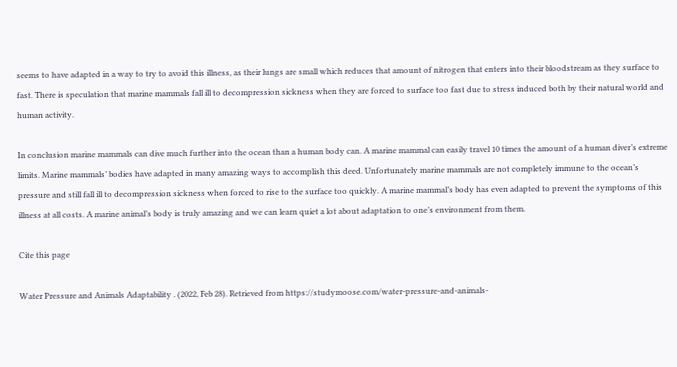seems to have adapted in a way to try to avoid this illness, as their lungs are small which reduces that amount of nitrogen that enters into their bloodstream as they surface to fast. There is speculation that marine mammals fall ill to decompression sickness when they are forced to surface too fast due to stress induced both by their natural world and human activity.

In conclusion marine mammals can dive much further into the ocean than a human body can. A marine mammal can easily travel 10 times the amount of a human diver’s extreme limits. Marine mammals’ bodies have adapted in many amazing ways to accomplish this deed. Unfortunately marine mammals are not completely immune to the ocean’s pressure and still fall ill to decompression sickness when forced to rise to the surface too quickly. A marine mammal’s body has even adapted to prevent the symptoms of this illness at all costs. A marine animal’s body is truly amazing and we can learn quiet a lot about adaptation to one’s environment from them.

Cite this page

Water Pressure and Animals Adaptability . (2022, Feb 28). Retrieved from https://studymoose.com/water-pressure-and-animals-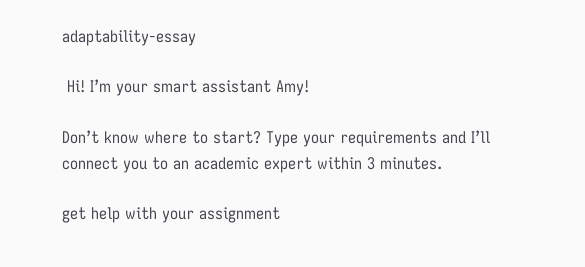adaptability-essay

 Hi! I’m your smart assistant Amy!

Don’t know where to start? Type your requirements and I’ll connect you to an academic expert within 3 minutes.

get help with your assignment